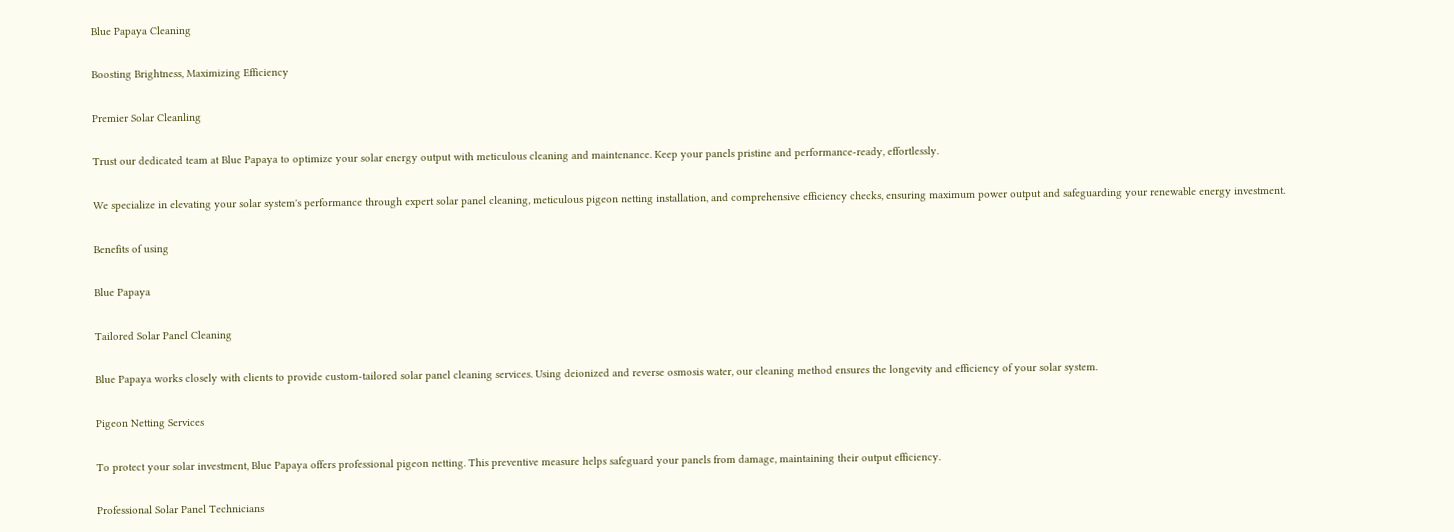Blue Papaya Cleaning

Boosting Brightness, Maximizing Efficiency

Premier Solar Cleanling

Trust our dedicated team at Blue Papaya to optimize your solar energy output with meticulous cleaning and maintenance. Keep your panels pristine and performance-ready, effortlessly.

We specialize in elevating your solar system's performance through expert solar panel cleaning, meticulous pigeon netting installation, and comprehensive efficiency checks, ensuring maximum power output and safeguarding your renewable energy investment.

Benefits of using

Blue Papaya

Tailored Solar Panel Cleaning

Blue Papaya works closely with clients to provide custom-tailored solar panel cleaning services. Using deionized and reverse osmosis water, our cleaning method ensures the longevity and efficiency of your solar system.

Pigeon Netting Services

To protect your solar investment, Blue Papaya offers professional pigeon netting. This preventive measure helps safeguard your panels from damage, maintaining their output efficiency.

Professional Solar Panel Technicians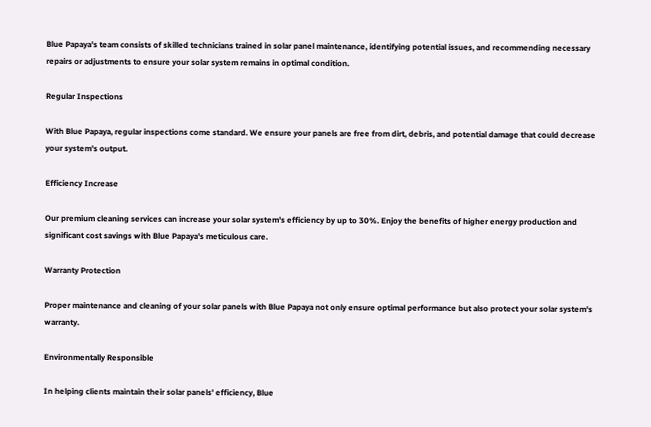Blue Papaya's team consists of skilled technicians trained in solar panel maintenance, identifying potential issues, and recommending necessary repairs or adjustments to ensure your solar system remains in optimal condition.

Regular Inspections

With Blue Papaya, regular inspections come standard. We ensure your panels are free from dirt, debris, and potential damage that could decrease your system's output.

Efficiency Increase

Our premium cleaning services can increase your solar system's efficiency by up to 30%. Enjoy the benefits of higher energy production and significant cost savings with Blue Papaya's meticulous care.

Warranty Protection

Proper maintenance and cleaning of your solar panels with Blue Papaya not only ensure optimal performance but also protect your solar system's warranty.

Environmentally Responsible

In helping clients maintain their solar panels' efficiency, Blue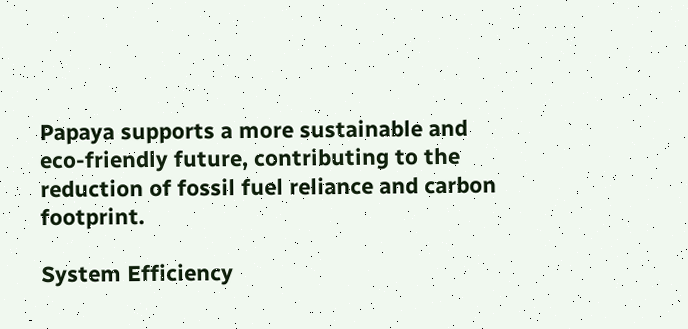Papaya supports a more sustainable and eco-friendly future, contributing to the reduction of fossil fuel reliance and carbon footprint.

System Efficiency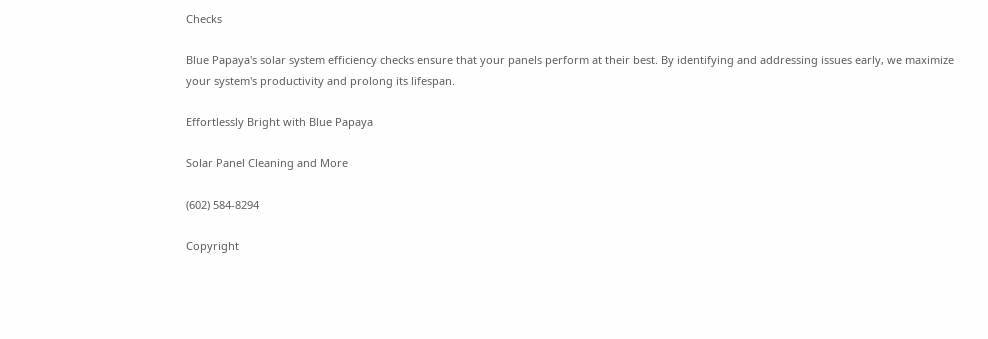Checks

Blue Papaya's solar system efficiency checks ensure that your panels perform at their best. By identifying and addressing issues early, we maximize your system's productivity and prolong its lifespan.

Effortlessly Bright with Blue Papaya

Solar Panel Cleaning and More

(602) 584-8294

Copyright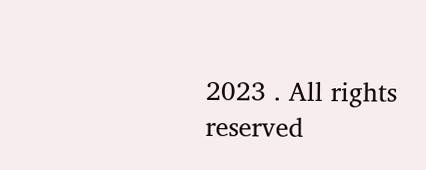2023 . All rights reserved